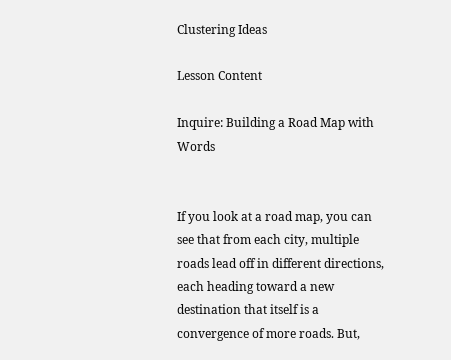Clustering Ideas

Lesson Content

Inquire: Building a Road Map with Words


If you look at a road map, you can see that from each city, multiple roads lead off in different directions, each heading toward a new destination that itself is a convergence of more roads. But,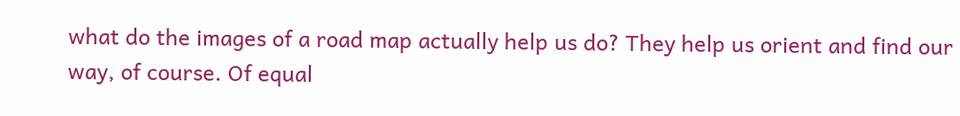what do the images of a road map actually help us do? They help us orient and find our way, of course. Of equal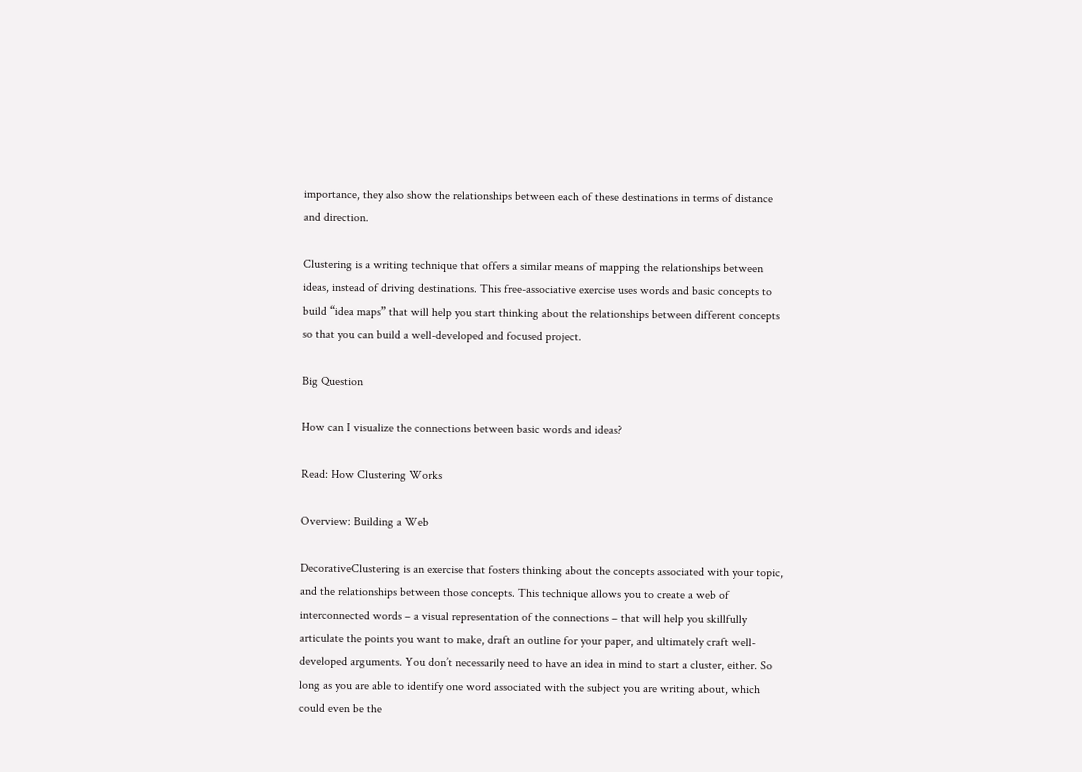importance, they also show the relationships between each of these destinations in terms of distance and direction.

Clustering is a writing technique that offers a similar means of mapping the relationships between ideas, instead of driving destinations. This free-associative exercise uses words and basic concepts to build “idea maps” that will help you start thinking about the relationships between different concepts so that you can build a well-developed and focused project.

Big Question

How can I visualize the connections between basic words and ideas?

Read: How Clustering Works

Overview: Building a Web

DecorativeClustering is an exercise that fosters thinking about the concepts associated with your topic, and the relationships between those concepts. This technique allows you to create a web of interconnected words – a visual representation of the connections – that will help you skillfully articulate the points you want to make, draft an outline for your paper, and ultimately craft well-developed arguments. You don’t necessarily need to have an idea in mind to start a cluster, either. So long as you are able to identify one word associated with the subject you are writing about, which could even be the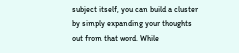subject itself, you can build a cluster by simply expanding your thoughts out from that word. While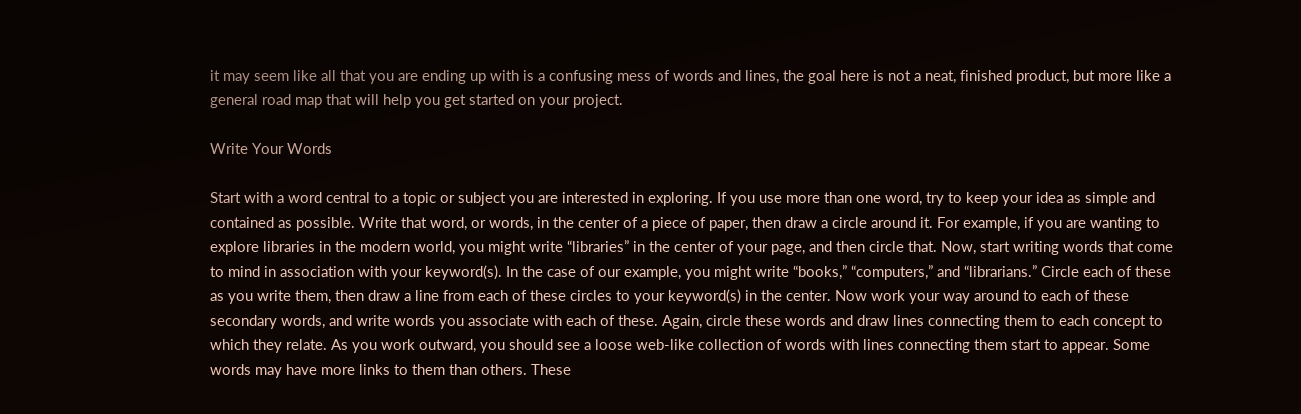it may seem like all that you are ending up with is a confusing mess of words and lines, the goal here is not a neat, finished product, but more like a general road map that will help you get started on your project.

Write Your Words

Start with a word central to a topic or subject you are interested in exploring. If you use more than one word, try to keep your idea as simple and contained as possible. Write that word, or words, in the center of a piece of paper, then draw a circle around it. For example, if you are wanting to explore libraries in the modern world, you might write “libraries” in the center of your page, and then circle that. Now, start writing words that come to mind in association with your keyword(s). In the case of our example, you might write “books,” “computers,” and “librarians.” Circle each of these as you write them, then draw a line from each of these circles to your keyword(s) in the center. Now work your way around to each of these secondary words, and write words you associate with each of these. Again, circle these words and draw lines connecting them to each concept to which they relate. As you work outward, you should see a loose web-like collection of words with lines connecting them start to appear. Some words may have more links to them than others. These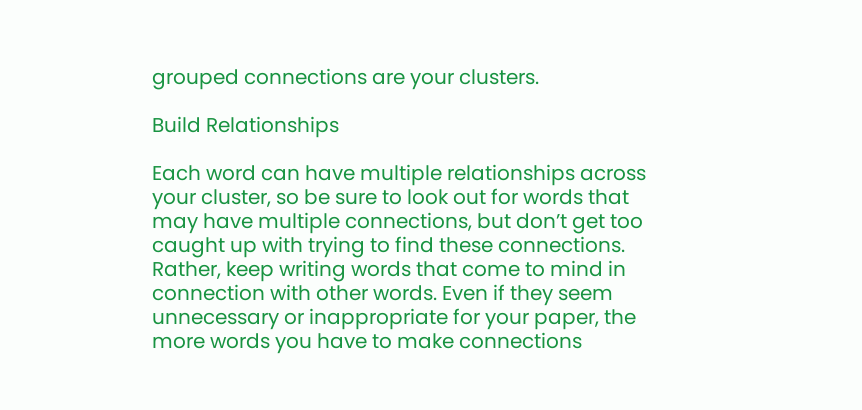grouped connections are your clusters.

Build Relationships

Each word can have multiple relationships across your cluster, so be sure to look out for words that may have multiple connections, but don’t get too caught up with trying to find these connections. Rather, keep writing words that come to mind in connection with other words. Even if they seem unnecessary or inappropriate for your paper, the more words you have to make connections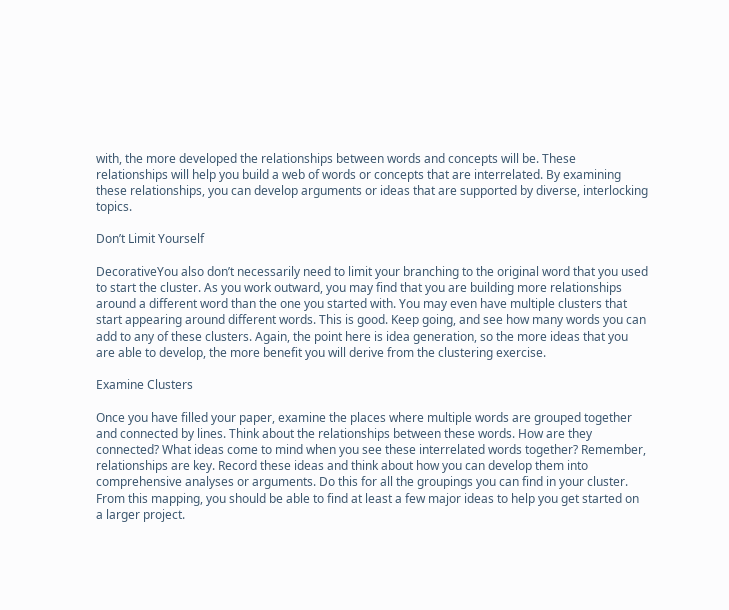with, the more developed the relationships between words and concepts will be. These relationships will help you build a web of words or concepts that are interrelated. By examining these relationships, you can develop arguments or ideas that are supported by diverse, interlocking topics.

Don’t Limit Yourself

DecorativeYou also don’t necessarily need to limit your branching to the original word that you used to start the cluster. As you work outward, you may find that you are building more relationships around a different word than the one you started with. You may even have multiple clusters that start appearing around different words. This is good. Keep going, and see how many words you can add to any of these clusters. Again, the point here is idea generation, so the more ideas that you are able to develop, the more benefit you will derive from the clustering exercise.

Examine Clusters

Once you have filled your paper, examine the places where multiple words are grouped together and connected by lines. Think about the relationships between these words. How are they connected? What ideas come to mind when you see these interrelated words together? Remember, relationships are key. Record these ideas and think about how you can develop them into comprehensive analyses or arguments. Do this for all the groupings you can find in your cluster. From this mapping, you should be able to find at least a few major ideas to help you get started on a larger project.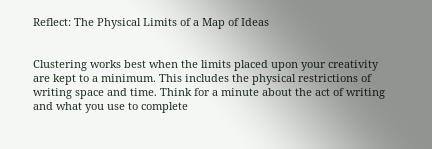Reflect: The Physical Limits of a Map of Ideas


Clustering works best when the limits placed upon your creativity are kept to a minimum. This includes the physical restrictions of writing space and time. Think for a minute about the act of writing and what you use to complete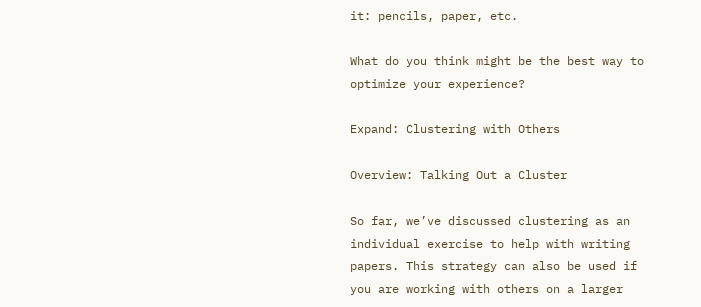it: pencils, paper, etc.

What do you think might be the best way to optimize your experience?

Expand: Clustering with Others

Overview: Talking Out a Cluster

So far, we’ve discussed clustering as an individual exercise to help with writing papers. This strategy can also be used if you are working with others on a larger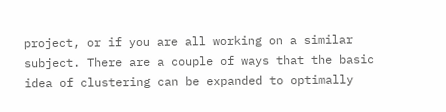project, or if you are all working on a similar subject. There are a couple of ways that the basic idea of clustering can be expanded to optimally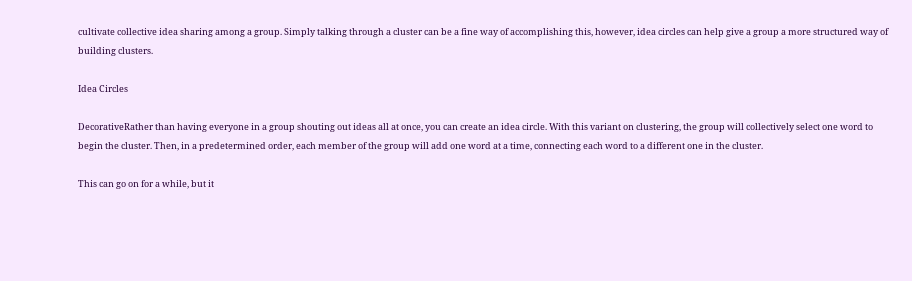cultivate collective idea sharing among a group. Simply talking through a cluster can be a fine way of accomplishing this, however, idea circles can help give a group a more structured way of building clusters.

Idea Circles

DecorativeRather than having everyone in a group shouting out ideas all at once, you can create an idea circle. With this variant on clustering, the group will collectively select one word to begin the cluster. Then, in a predetermined order, each member of the group will add one word at a time, connecting each word to a different one in the cluster.

This can go on for a while, but it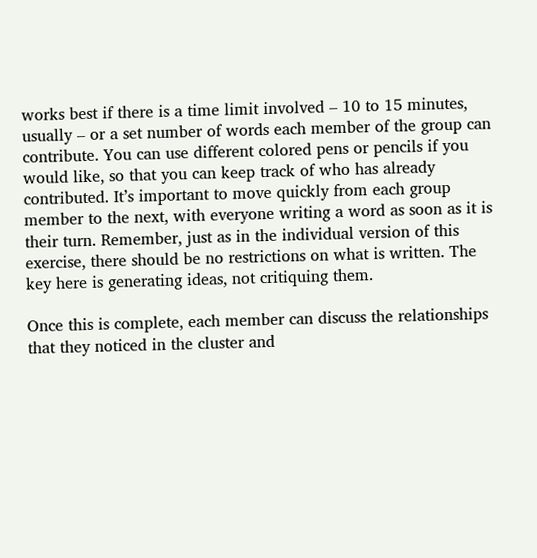works best if there is a time limit involved – 10 to 15 minutes, usually – or a set number of words each member of the group can contribute. You can use different colored pens or pencils if you would like, so that you can keep track of who has already contributed. It’s important to move quickly from each group member to the next, with everyone writing a word as soon as it is their turn. Remember, just as in the individual version of this exercise, there should be no restrictions on what is written. The key here is generating ideas, not critiquing them.

Once this is complete, each member can discuss the relationships that they noticed in the cluster and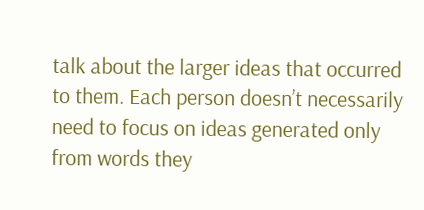talk about the larger ideas that occurred to them. Each person doesn’t necessarily need to focus on ideas generated only from words they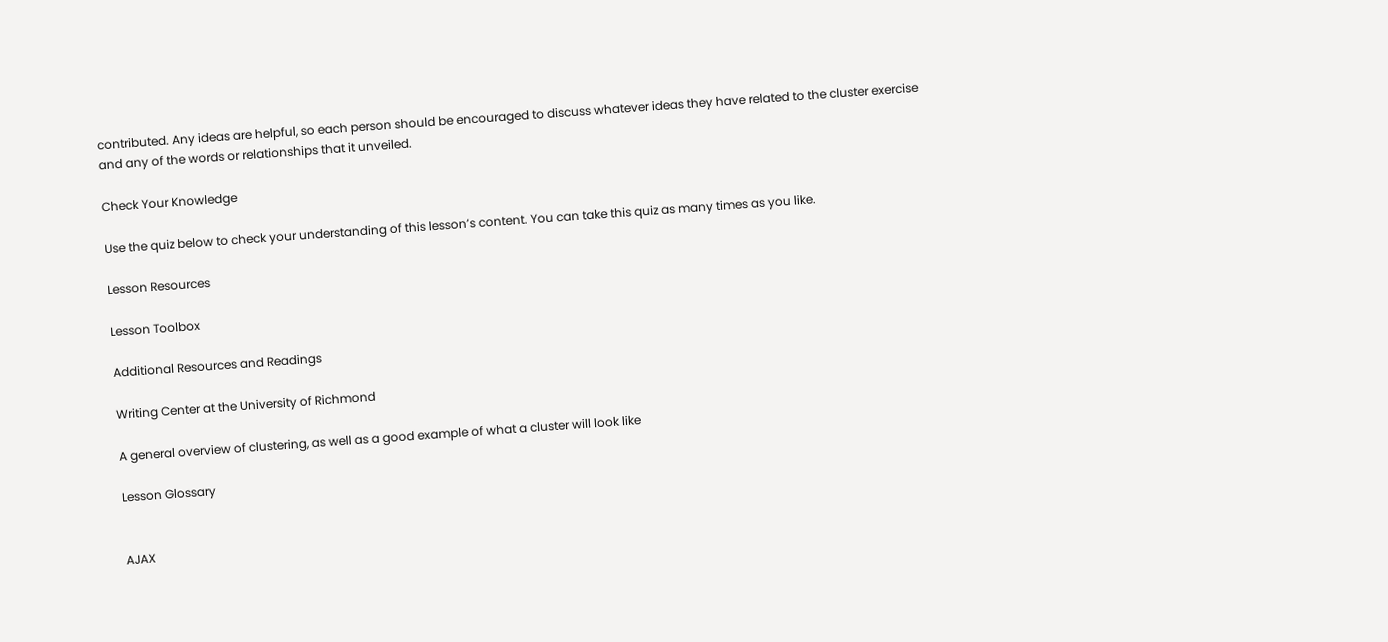contributed. Any ideas are helpful, so each person should be encouraged to discuss whatever ideas they have related to the cluster exercise and any of the words or relationships that it unveiled.

Check Your Knowledge

Use the quiz below to check your understanding of this lesson’s content. You can take this quiz as many times as you like.

Lesson Resources

Lesson Toolbox

Additional Resources and Readings

Writing Center at the University of Richmond

A general overview of clustering, as well as a good example of what a cluster will look like

Lesson Glossary


AJAX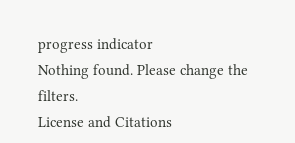progress indicator
Nothing found. Please change the filters.
License and Citations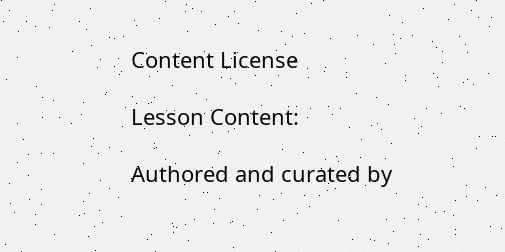Content License

Lesson Content:

Authored and curated by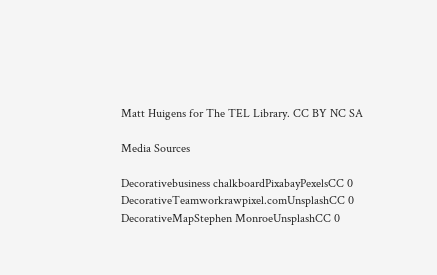Matt Huigens for The TEL Library. CC BY NC SA

Media Sources

Decorativebusiness chalkboardPixabayPexelsCC 0
DecorativeTeamworkrawpixel.comUnsplashCC 0
DecorativeMapStephen MonroeUnsplashCC 0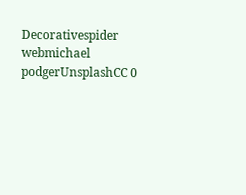Decorativespider webmichael podgerUnsplashCC 0